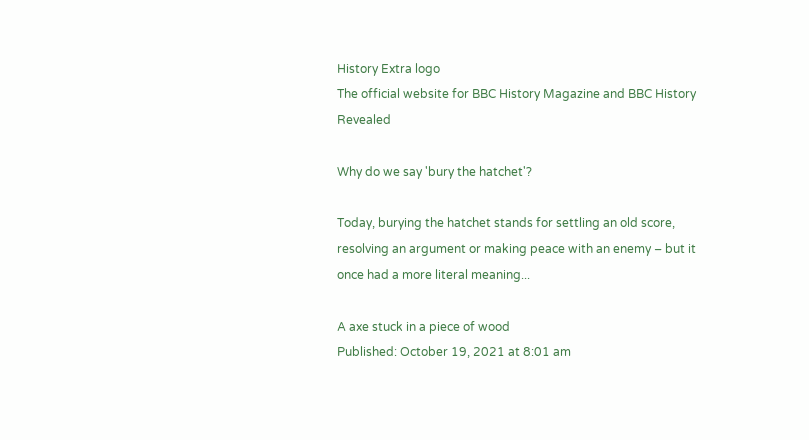History Extra logo
The official website for BBC History Magazine and BBC History Revealed

Why do we say 'bury the hatchet'?

Today, burying the hatchet stands for settling an old score, resolving an argument or making peace with an enemy – but it once had a more literal meaning...

A axe stuck in a piece of wood
Published: October 19, 2021 at 8:01 am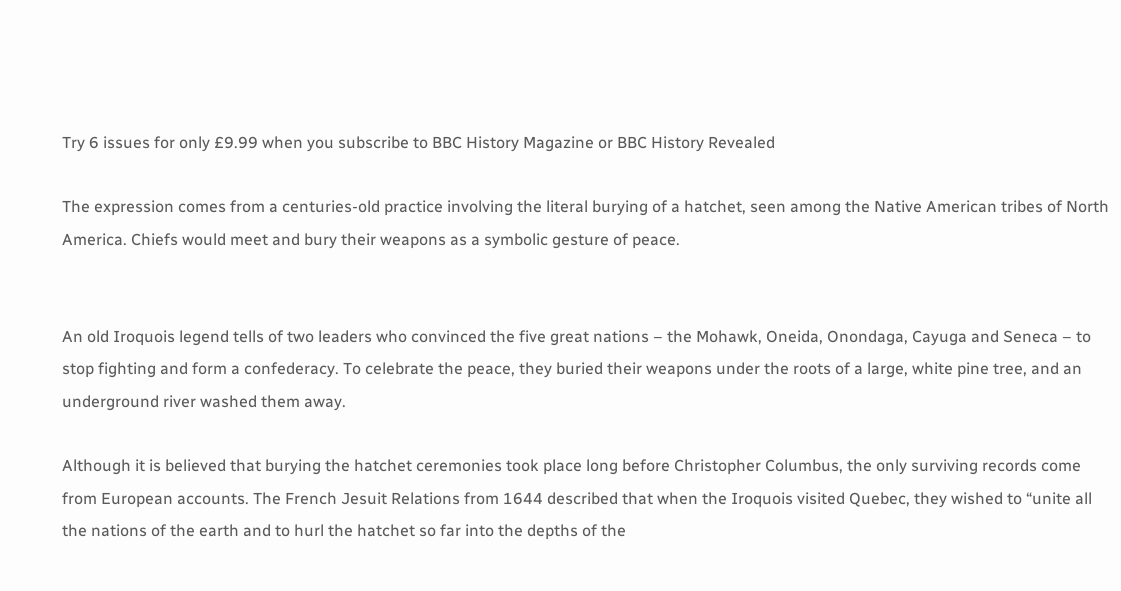Try 6 issues for only £9.99 when you subscribe to BBC History Magazine or BBC History Revealed

The expression comes from a centuries-old practice involving the literal burying of a hatchet, seen among the Native American tribes of North America. Chiefs would meet and bury their weapons as a symbolic gesture of peace.


An old Iroquois legend tells of two leaders who convinced the five great nations – the Mohawk, Oneida, Onondaga, Cayuga and Seneca – to stop fighting and form a confederacy. To celebrate the peace, they buried their weapons under the roots of a large, white pine tree, and an underground river washed them away.

Although it is believed that burying the hatchet ceremonies took place long before Christopher Columbus, the only surviving records come from European accounts. The French Jesuit Relations from 1644 described that when the Iroquois visited Quebec, they wished to “unite all the nations of the earth and to hurl the hatchet so far into the depths of the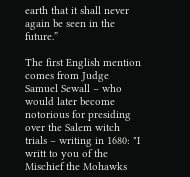earth that it shall never again be seen in the future.”

The first English mention comes from Judge Samuel Sewall – who would later become notorious for presiding over the Salem witch trials – writing in 1680: "I writt to you of the Mischief the Mohawks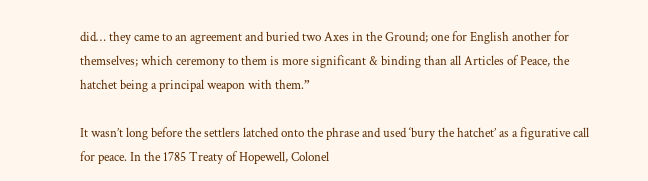did… they came to an agreement and buried two Axes in the Ground; one for English another for themselves; which ceremony to them is more significant & binding than all Articles of Peace, the hatchet being a principal weapon with them.”

It wasn’t long before the settlers latched onto the phrase and used ‘bury the hatchet’ as a figurative call for peace. In the 1785 Treaty of Hopewell, Colonel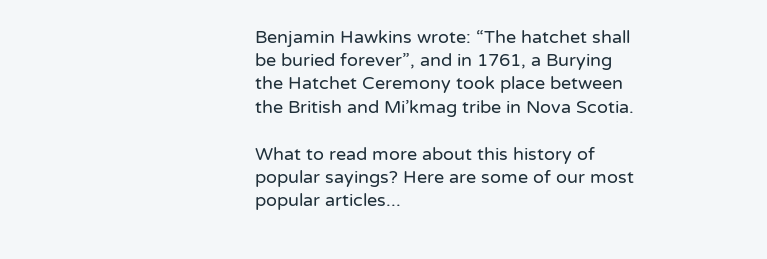Benjamin Hawkins wrote: “The hatchet shall be buried forever”, and in 1761, a Burying the Hatchet Ceremony took place between the British and Mi’kmag tribe in Nova Scotia.

What to read more about this history of popular sayings? Here are some of our most popular articles...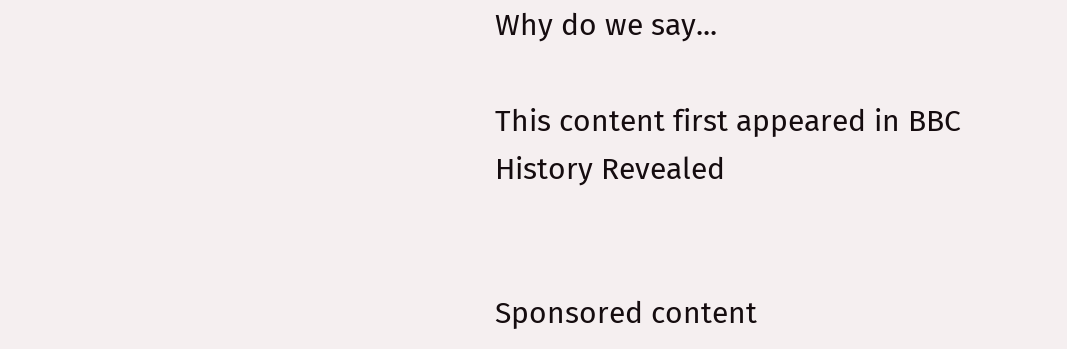Why do we say...

This content first appeared in BBC History Revealed


Sponsored content